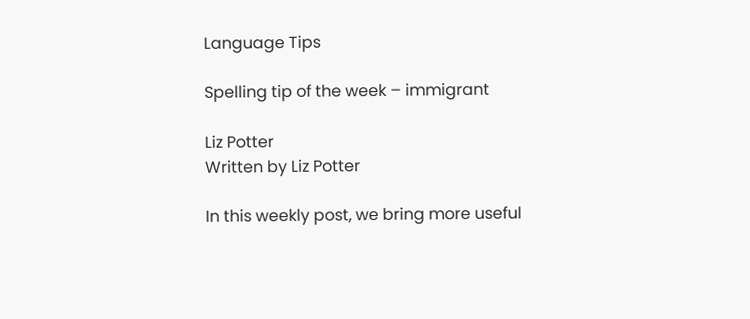Language Tips

Spelling tip of the week – immigrant

Liz Potter
Written by Liz Potter

In this weekly post, we bring more useful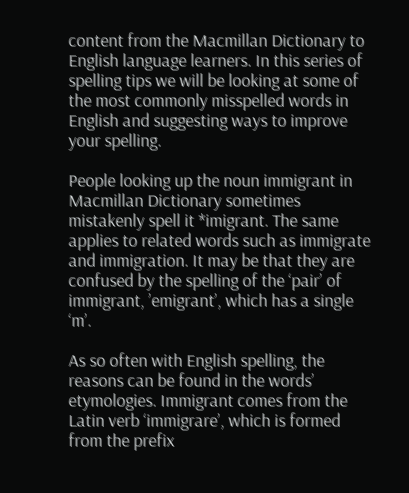content from the Macmillan Dictionary to English language learners. In this series of spelling tips we will be looking at some of the most commonly misspelled words in English and suggesting ways to improve your spelling.

People looking up the noun immigrant in Macmillan Dictionary sometimes mistakenly spell it *imigrant. The same applies to related words such as immigrate and immigration. It may be that they are confused by the spelling of the ‘pair’ of immigrant, ’emigrant’, which has a single ‘m’.

As so often with English spelling, the reasons can be found in the words’ etymologies. Immigrant comes from the Latin verb ‘immigrare’, which is formed from the prefix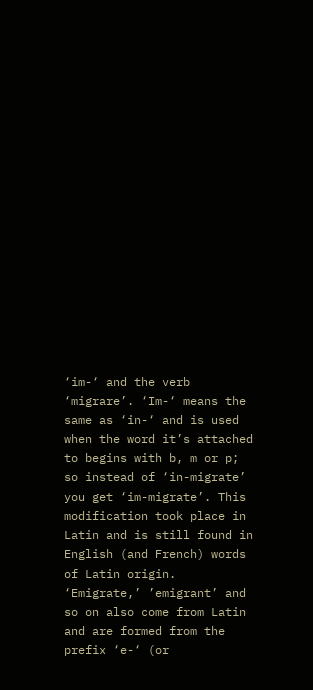‘im-‘ and the verb ‘migrare’. ‘Im-‘ means the same as ‘in-‘ and is used when the word it’s attached to begins with b, m or p; so instead of ‘in-migrate’ you get ‘im-migrate’. This modification took place in Latin and is still found in English (and French) words of Latin origin. ‘Emigrate,’ ’emigrant’ and so on also come from Latin and are formed from the prefix ‘e-‘ (or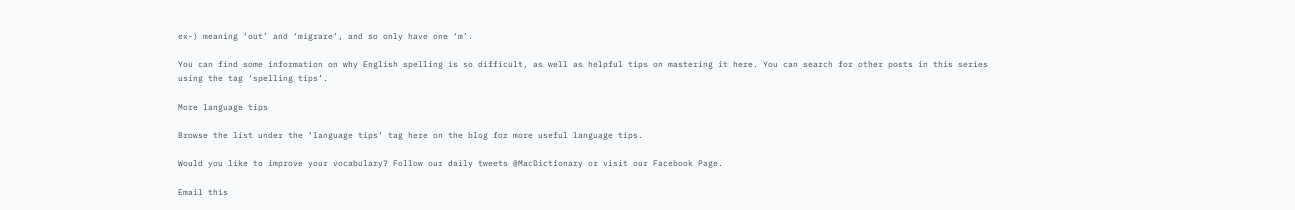ex-) meaning ‘out’ and ‘migrare’, and so only have one ‘m’.

You can find some information on why English spelling is so difficult, as well as helpful tips on mastering it here. You can search for other posts in this series using the tag ‘spelling tips’.

More language tips

Browse the list under the ‘language tips‘ tag here on the blog for more useful language tips.

Would you like to improve your vocabulary? Follow our daily tweets @MacDictionary or visit our Facebook Page.

Email this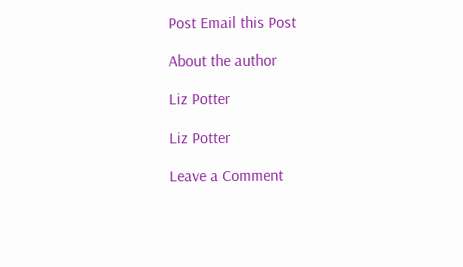Post Email this Post

About the author

Liz Potter

Liz Potter

Leave a Comment